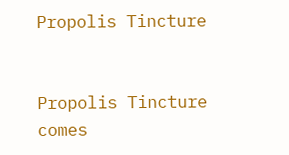Propolis Tincture


Propolis Tincture comes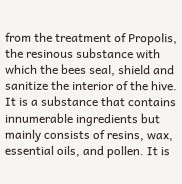from the treatment of Propolis, the resinous substance with which the bees seal, shield and sanitize the interior of the hive. It is a substance that contains innumerable ingredients but mainly consists of resins, wax, essential oils, and pollen. It is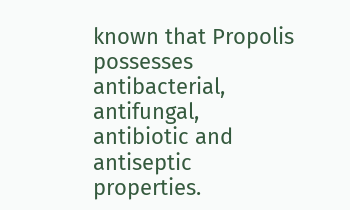known that Propolis possesses antibacterial, antifungal, antibiotic and antiseptic properties.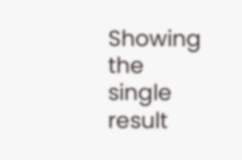Showing the single result